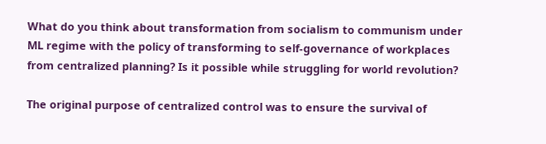What do you think about transformation from socialism to communism under ML regime with the policy of transforming to self-governance of workplaces from centralized planning? Is it possible while struggling for world revolution?

The original purpose of centralized control was to ensure the survival of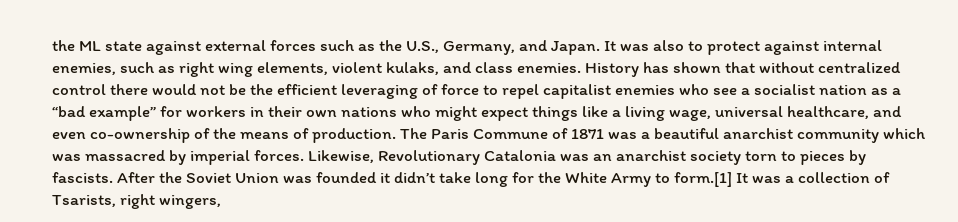the ML state against external forces such as the U.S., Germany, and Japan. It was also to protect against internal enemies, such as right wing elements, violent kulaks, and class enemies. History has shown that without centralized control there would not be the efficient leveraging of force to repel capitalist enemies who see a socialist nation as a “bad example” for workers in their own nations who might expect things like a living wage, universal healthcare, and even co-ownership of the means of production. The Paris Commune of 1871 was a beautiful anarchist community which was massacred by imperial forces. Likewise, Revolutionary Catalonia was an anarchist society torn to pieces by fascists. After the Soviet Union was founded it didn’t take long for the White Army to form.[1] It was a collection of Tsarists, right wingers,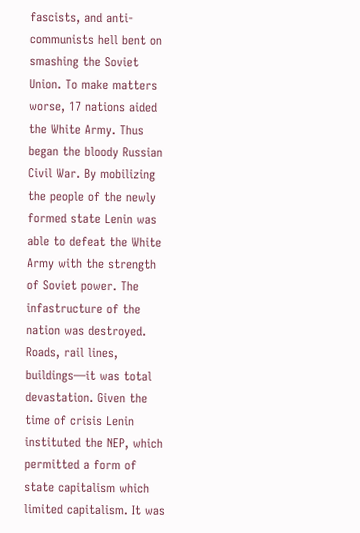fascists, and anti-communists hell bent on smashing the Soviet Union. To make matters worse, 17 nations aided the White Army. Thus began the bloody Russian Civil War. By mobilizing the people of the newly formed state Lenin was able to defeat the White Army with the strength of Soviet power. The infastructure of the nation was destroyed. Roads, rail lines, buildings—it was total devastation. Given the time of crisis Lenin instituted the NEP, which permitted a form of state capitalism which limited capitalism. It was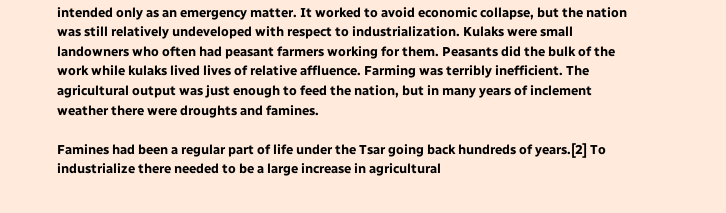intended only as an emergency matter. It worked to avoid economic collapse, but the nation was still relatively undeveloped with respect to industrialization. Kulaks were small landowners who often had peasant farmers working for them. Peasants did the bulk of the work while kulaks lived lives of relative affluence. Farming was terribly inefficient. The agricultural output was just enough to feed the nation, but in many years of inclement weather there were droughts and famines.

Famines had been a regular part of life under the Tsar going back hundreds of years.[2] To industrialize there needed to be a large increase in agricultural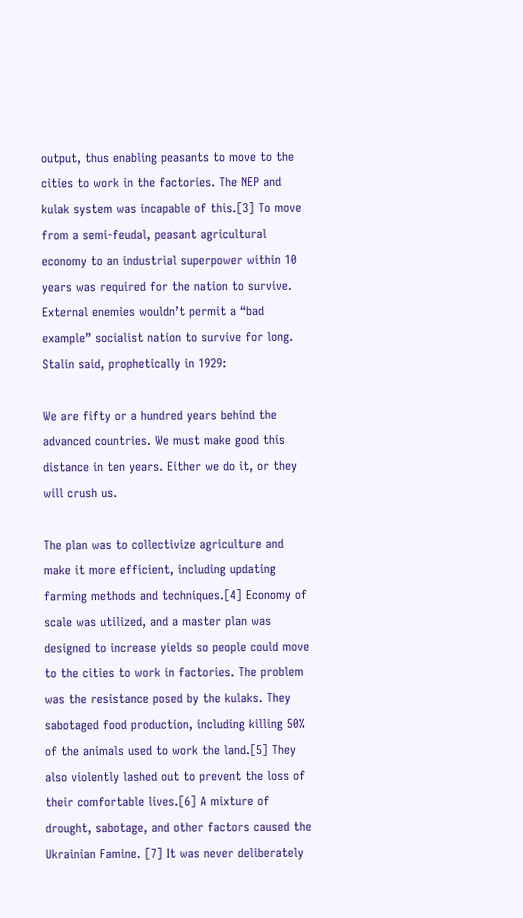output, thus enabling peasants to move to the cities to work in the factories. The NEP and kulak system was incapable of this.[3] To move from a semi-feudal, peasant agricultural economy to an industrial superpower within 10 years was required for the nation to survive. External enemies wouldn’t permit a “bad example” socialist nation to survive for long. Stalin said, prophetically in 1929:

We are fifty or a hundred years behind the advanced countries. We must make good this distance in ten years. Either we do it, or they will crush us.

The plan was to collectivize agriculture and make it more efficient, including updating farming methods and techniques.[4] Economy of scale was utilized, and a master plan was designed to increase yields so people could move to the cities to work in factories. The problem was the resistance posed by the kulaks. They sabotaged food production, including killing 50% of the animals used to work the land.[5] They also violently lashed out to prevent the loss of their comfortable lives.[6] A mixture of drought, sabotage, and other factors caused the Ukrainian Famine. [7] It was never deliberately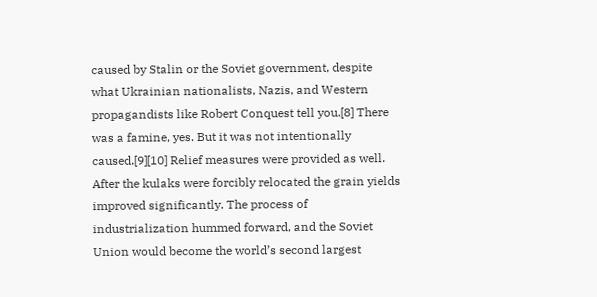caused by Stalin or the Soviet government, despite what Ukrainian nationalists, Nazis, and Western propagandists like Robert Conquest tell you.[8] There was a famine, yes. But it was not intentionally caused.[9][10] Relief measures were provided as well. After the kulaks were forcibly relocated the grain yields improved significantly. The process of industrialization hummed forward, and the Soviet Union would become the world’s second largest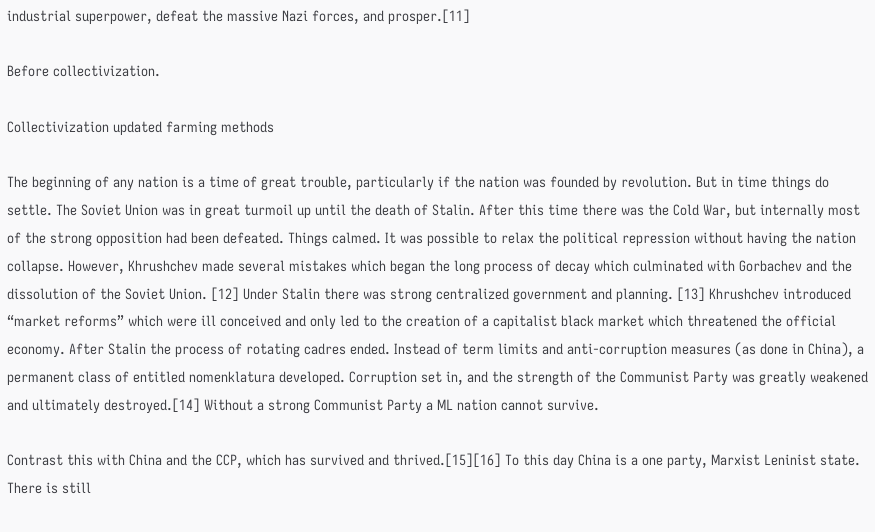industrial superpower, defeat the massive Nazi forces, and prosper.[11]

Before collectivization.

Collectivization updated farming methods

The beginning of any nation is a time of great trouble, particularly if the nation was founded by revolution. But in time things do settle. The Soviet Union was in great turmoil up until the death of Stalin. After this time there was the Cold War, but internally most of the strong opposition had been defeated. Things calmed. It was possible to relax the political repression without having the nation collapse. However, Khrushchev made several mistakes which began the long process of decay which culminated with Gorbachev and the dissolution of the Soviet Union. [12] Under Stalin there was strong centralized government and planning. [13] Khrushchev introduced “market reforms” which were ill conceived and only led to the creation of a capitalist black market which threatened the official economy. After Stalin the process of rotating cadres ended. Instead of term limits and anti-corruption measures (as done in China), a permanent class of entitled nomenklatura developed. Corruption set in, and the strength of the Communist Party was greatly weakened and ultimately destroyed.[14] Without a strong Communist Party a ML nation cannot survive.

Contrast this with China and the CCP, which has survived and thrived.[15][16] To this day China is a one party, Marxist Leninist state. There is still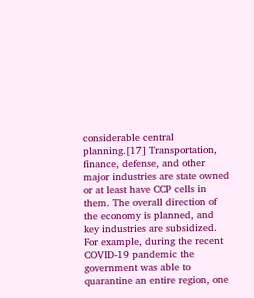considerable central planning.[17] Transportation, finance, defense, and other major industries are state owned or at least have CCP cells in them. The overall direction of the economy is planned, and key industries are subsidized. For example, during the recent COVID-19 pandemic the government was able to quarantine an entire region, one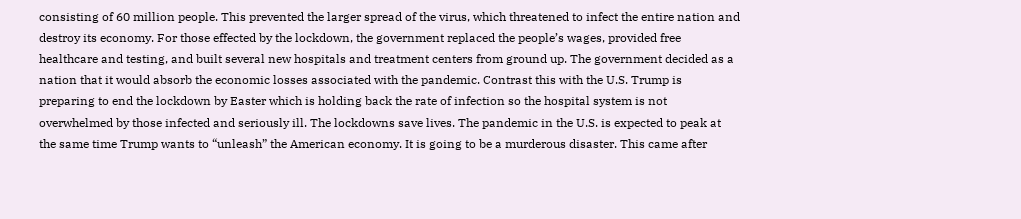consisting of 60 million people. This prevented the larger spread of the virus, which threatened to infect the entire nation and destroy its economy. For those effected by the lockdown, the government replaced the people’s wages, provided free healthcare and testing, and built several new hospitals and treatment centers from ground up. The government decided as a nation that it would absorb the economic losses associated with the pandemic. Contrast this with the U.S. Trump is preparing to end the lockdown by Easter which is holding back the rate of infection so the hospital system is not overwhelmed by those infected and seriously ill. The lockdowns save lives. The pandemic in the U.S. is expected to peak at the same time Trump wants to “unleash” the American economy. It is going to be a murderous disaster. This came after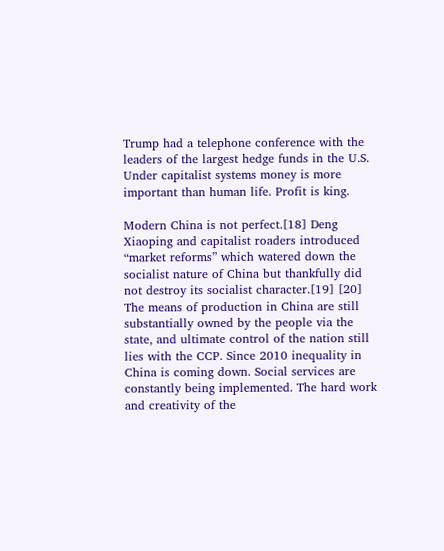Trump had a telephone conference with the leaders of the largest hedge funds in the U.S. Under capitalist systems money is more important than human life. Profit is king.

Modern China is not perfect.[18] Deng Xiaoping and capitalist roaders introduced “market reforms” which watered down the socialist nature of China but thankfully did not destroy its socialist character.[19] [20] The means of production in China are still substantially owned by the people via the state, and ultimate control of the nation still lies with the CCP. Since 2010 inequality in China is coming down. Social services are constantly being implemented. The hard work and creativity of the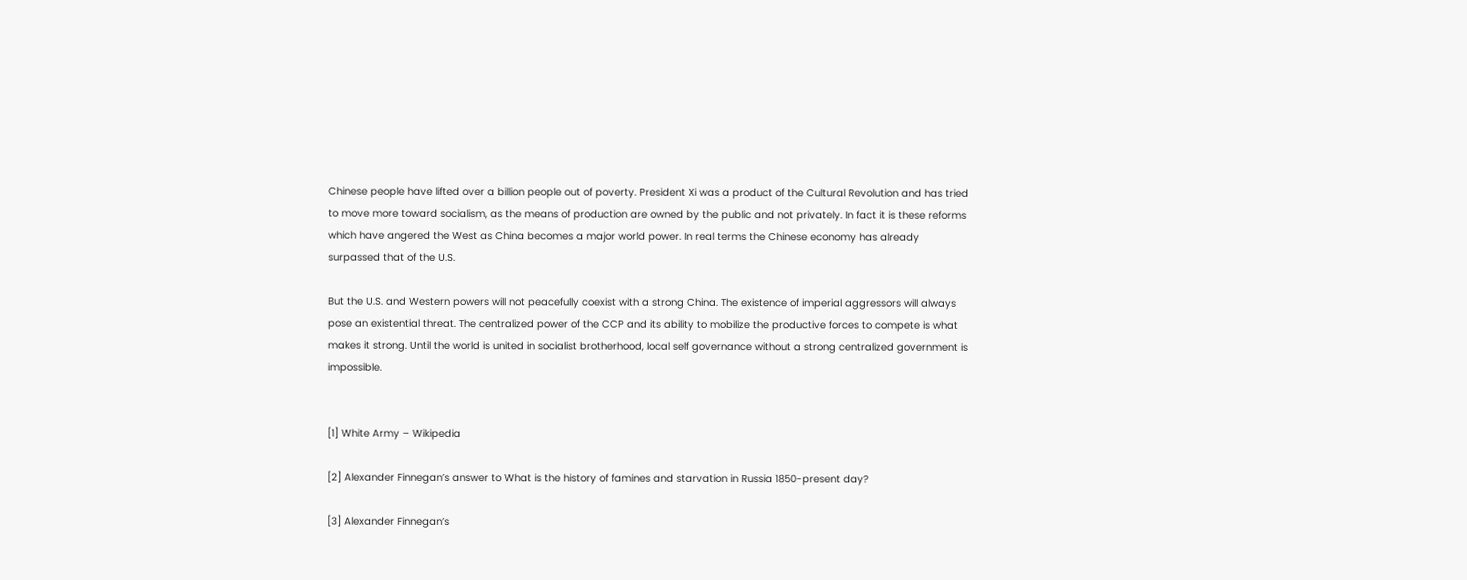Chinese people have lifted over a billion people out of poverty. President Xi was a product of the Cultural Revolution and has tried to move more toward socialism, as the means of production are owned by the public and not privately. In fact it is these reforms which have angered the West as China becomes a major world power. In real terms the Chinese economy has already surpassed that of the U.S.

But the U.S. and Western powers will not peacefully coexist with a strong China. The existence of imperial aggressors will always pose an existential threat. The centralized power of the CCP and its ability to mobilize the productive forces to compete is what makes it strong. Until the world is united in socialist brotherhood, local self governance without a strong centralized government is impossible.


[1] White Army – Wikipedia

[2] Alexander Finnegan’s answer to What is the history of famines and starvation in Russia 1850-present day?

[3] Alexander Finnegan’s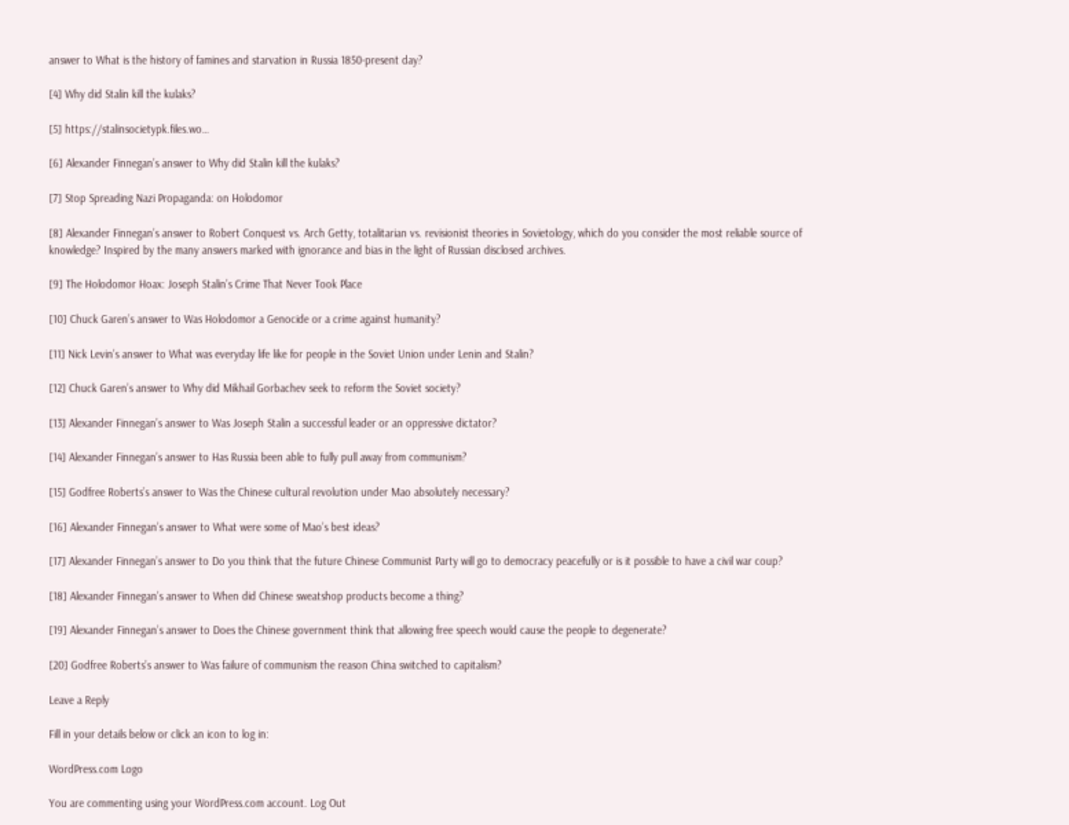answer to What is the history of famines and starvation in Russia 1850-present day?

[4] Why did Stalin kill the kulaks?

[5] https://stalinsocietypk.files.wo…

[6] Alexander Finnegan’s answer to Why did Stalin kill the kulaks?

[7] Stop Spreading Nazi Propaganda: on Holodomor

[8] Alexander Finnegan’s answer to Robert Conquest vs. Arch Getty, totalitarian vs. revisionist theories in Sovietology, which do you consider the most reliable source of knowledge? Inspired by the many answers marked with ignorance and bias in the light of Russian disclosed archives.

[9] The Holodomor Hoax: Joseph Stalin’s Crime That Never Took Place

[10] Chuck Garen’s answer to Was Holodomor a Genocide or a crime against humanity?

[11] Nick Levin’s answer to What was everyday life like for people in the Soviet Union under Lenin and Stalin?

[12] Chuck Garen’s answer to Why did Mikhail Gorbachev seek to reform the Soviet society?

[13] Alexander Finnegan’s answer to Was Joseph Stalin a successful leader or an oppressive dictator?

[14] Alexander Finnegan’s answer to Has Russia been able to fully pull away from communism?

[15] Godfree Roberts’s answer to Was the Chinese cultural revolution under Mao absolutely necessary?

[16] Alexander Finnegan’s answer to What were some of Mao’s best ideas?

[17] Alexander Finnegan’s answer to Do you think that the future Chinese Communist Party will go to democracy peacefully or is it possible to have a civil war coup?

[18] Alexander Finnegan’s answer to When did Chinese sweatshop products become a thing?

[19] Alexander Finnegan’s answer to Does the Chinese government think that allowing free speech would cause the people to degenerate?

[20] Godfree Roberts’s answer to Was failure of communism the reason China switched to capitalism?

Leave a Reply

Fill in your details below or click an icon to log in:

WordPress.com Logo

You are commenting using your WordPress.com account. Log Out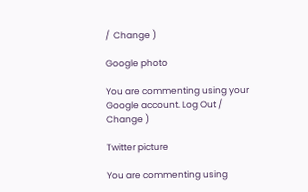/  Change )

Google photo

You are commenting using your Google account. Log Out /  Change )

Twitter picture

You are commenting using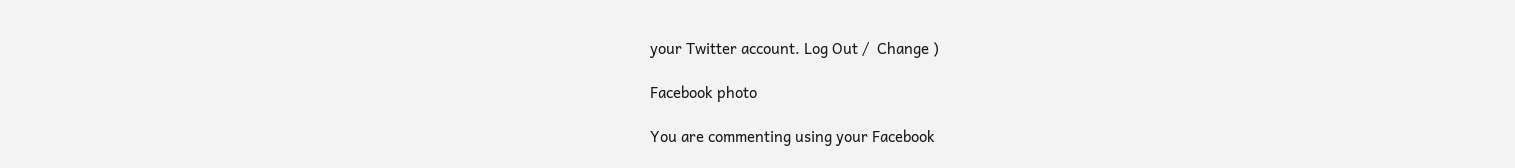your Twitter account. Log Out /  Change )

Facebook photo

You are commenting using your Facebook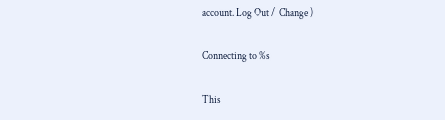account. Log Out /  Change )

Connecting to %s

This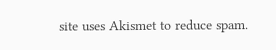site uses Akismet to reduce spam.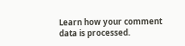Learn how your comment data is processed.